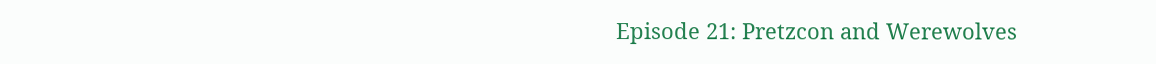Episode 21: Pretzcon and Werewolves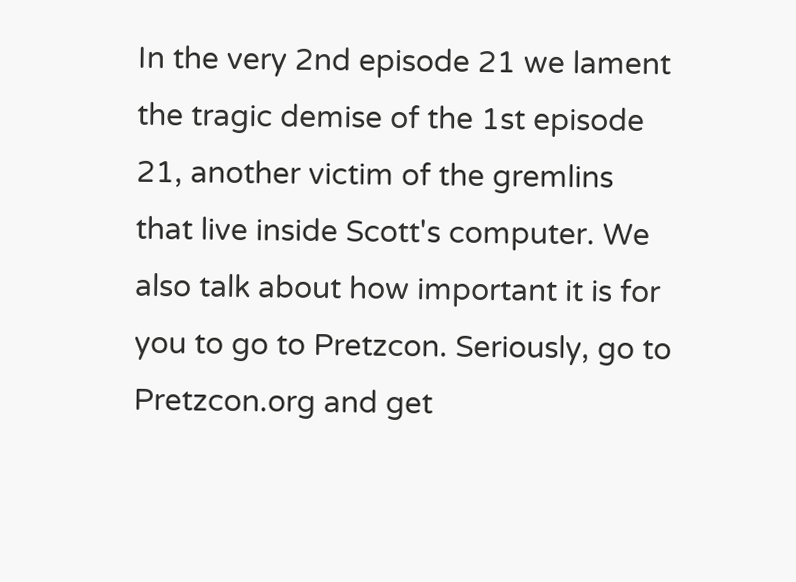In the very 2nd episode 21 we lament the tragic demise of the 1st episode 21, another victim of the gremlins that live inside Scott's computer. We also talk about how important it is for you to go to Pretzcon. Seriously, go to Pretzcon.org and get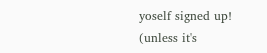yoself signed up! (unless it's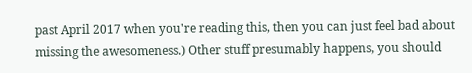past April 2017 when you're reading this, then you can just feel bad about missing the awesomeness.) Other stuff presumably happens, you should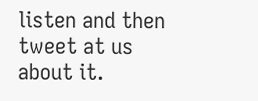listen and then tweet at us about it.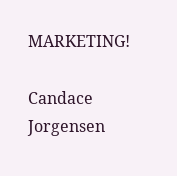MARKETING!

Candace Jorgensen